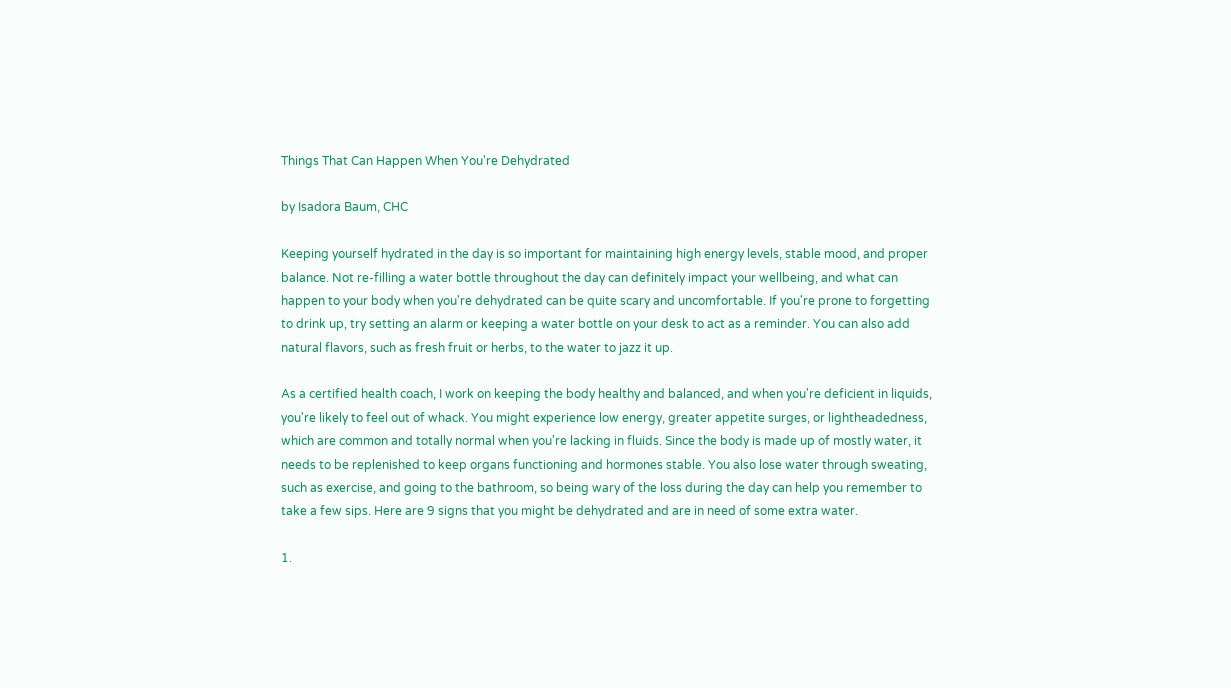Things That Can Happen When You're Dehydrated

by Isadora Baum, CHC

Keeping yourself hydrated in the day is so important for maintaining high energy levels, stable mood, and proper balance. Not re-filling a water bottle throughout the day can definitely impact your wellbeing, and what can happen to your body when you're dehydrated can be quite scary and uncomfortable. If you're prone to forgetting to drink up, try setting an alarm or keeping a water bottle on your desk to act as a reminder. You can also add natural flavors, such as fresh fruit or herbs, to the water to jazz it up.

As a certified health coach, I work on keeping the body healthy and balanced, and when you're deficient in liquids, you're likely to feel out of whack. You might experience low energy, greater appetite surges, or lightheadedness, which are common and totally normal when you're lacking in fluids. Since the body is made up of mostly water, it needs to be replenished to keep organs functioning and hormones stable. You also lose water through sweating, such as exercise, and going to the bathroom, so being wary of the loss during the day can help you remember to take a few sips. Here are 9 signs that you might be dehydrated and are in need of some extra water.

1.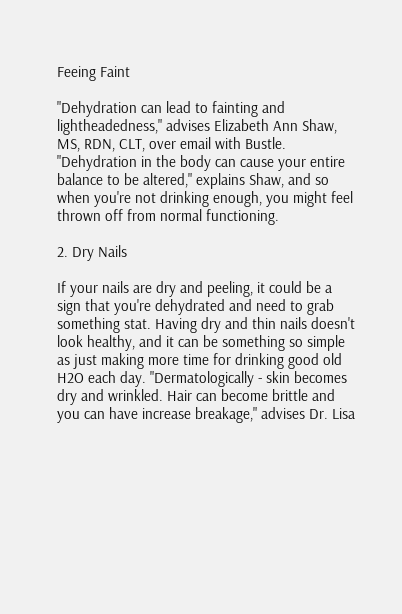Feeing Faint

"Dehydration can lead to fainting and lightheadedness," advises Elizabeth Ann Shaw, MS, RDN, CLT, over email with Bustle. "Dehydration in the body can cause your entire balance to be altered," explains Shaw, and so when you're not drinking enough, you might feel thrown off from normal functioning.

2. Dry Nails

If your nails are dry and peeling, it could be a sign that you're dehydrated and need to grab something stat. Having dry and thin nails doesn't look healthy, and it can be something so simple as just making more time for drinking good old H2O each day. "Dermatologically - skin becomes dry and wrinkled. Hair can become brittle and you can have increase breakage," advises Dr. Lisa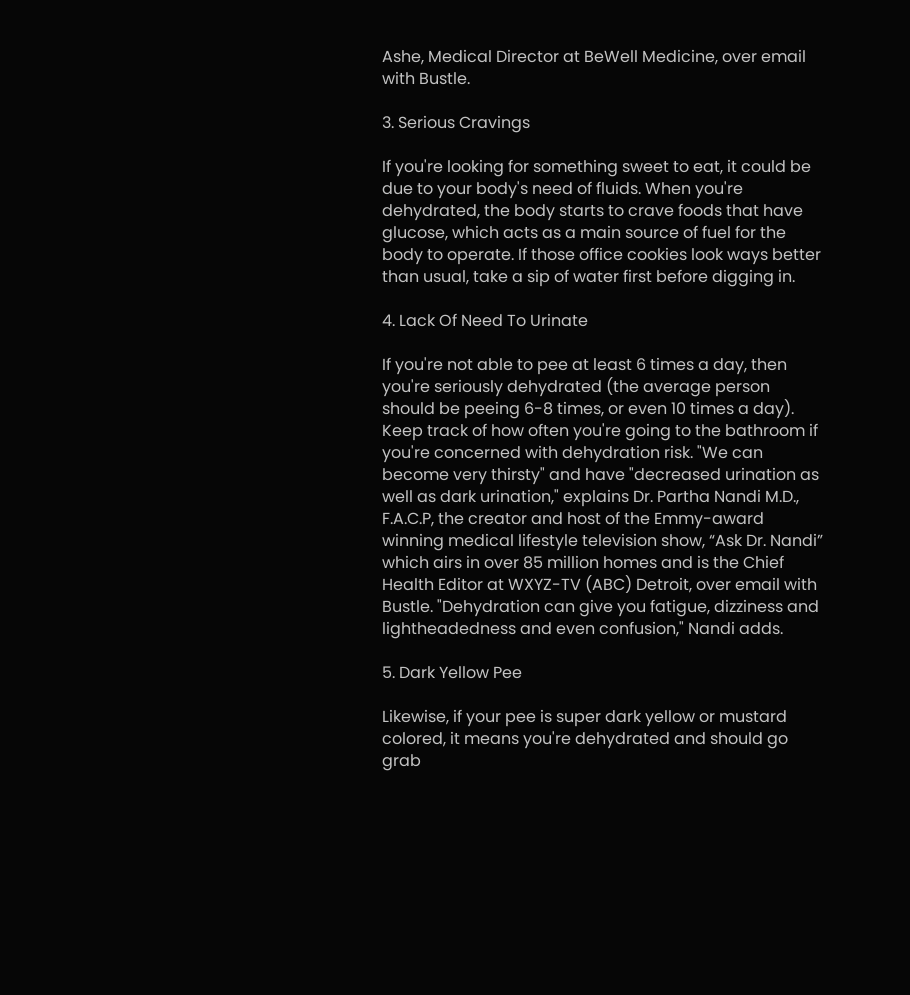Ashe, Medical Director at BeWell Medicine, over email with Bustle.

3. Serious Cravings

If you're looking for something sweet to eat, it could be due to your body's need of fluids. When you're dehydrated, the body starts to crave foods that have glucose, which acts as a main source of fuel for the body to operate. If those office cookies look ways better than usual, take a sip of water first before digging in.

4. Lack Of Need To Urinate

If you're not able to pee at least 6 times a day, then you're seriously dehydrated (the average person should be peeing 6-8 times, or even 10 times a day). Keep track of how often you're going to the bathroom if you're concerned with dehydration risk. "We can become very thirsty" and have "decreased urination as well as dark urination," explains Dr. Partha Nandi M.D., F.A.C.P, the creator and host of the Emmy-award winning medical lifestyle television show, “Ask Dr. Nandi” which airs in over 85 million homes and is the Chief Health Editor at WXYZ-TV (ABC) Detroit, over email with Bustle. "Dehydration can give you fatigue, dizziness and lightheadedness and even confusion," Nandi adds.

5. Dark Yellow Pee

Likewise, if your pee is super dark yellow or mustard colored, it means you're dehydrated and should go grab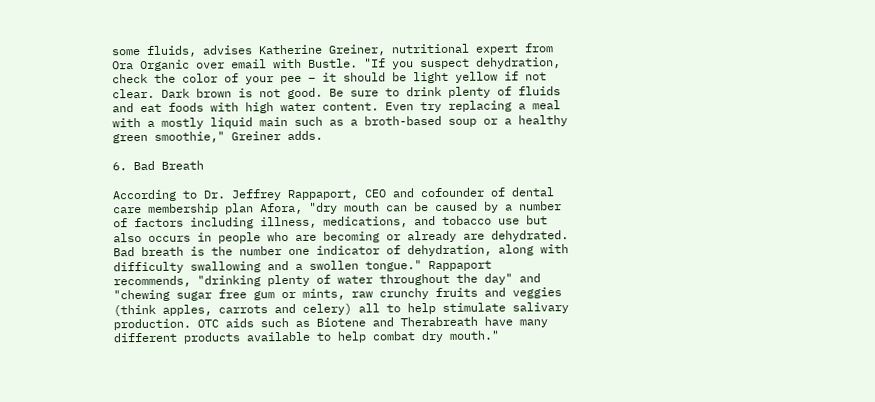some fluids, advises Katherine Greiner, nutritional expert from Ora Organic over email with Bustle. "If you suspect dehydration, check the color of your pee – it should be light yellow if not clear. Dark brown is not good. Be sure to drink plenty of fluids and eat foods with high water content. Even try replacing a meal with a mostly liquid main such as a broth-based soup or a healthy green smoothie," Greiner adds.

6. Bad Breath

According to Dr. Jeffrey Rappaport, CEO and cofounder of dental care membership plan Afora, "dry mouth can be caused by a number of factors including illness, medications, and tobacco use but also occurs in people who are becoming or already are dehydrated. Bad breath is the number one indicator of dehydration, along with difficulty swallowing and a swollen tongue." Rappaport recommends, "drinking plenty of water throughout the day" and "chewing sugar free gum or mints, raw crunchy fruits and veggies (think apples, carrots and celery) all to help stimulate salivary production. OTC aids such as Biotene and Therabreath have many different products available to help combat dry mouth."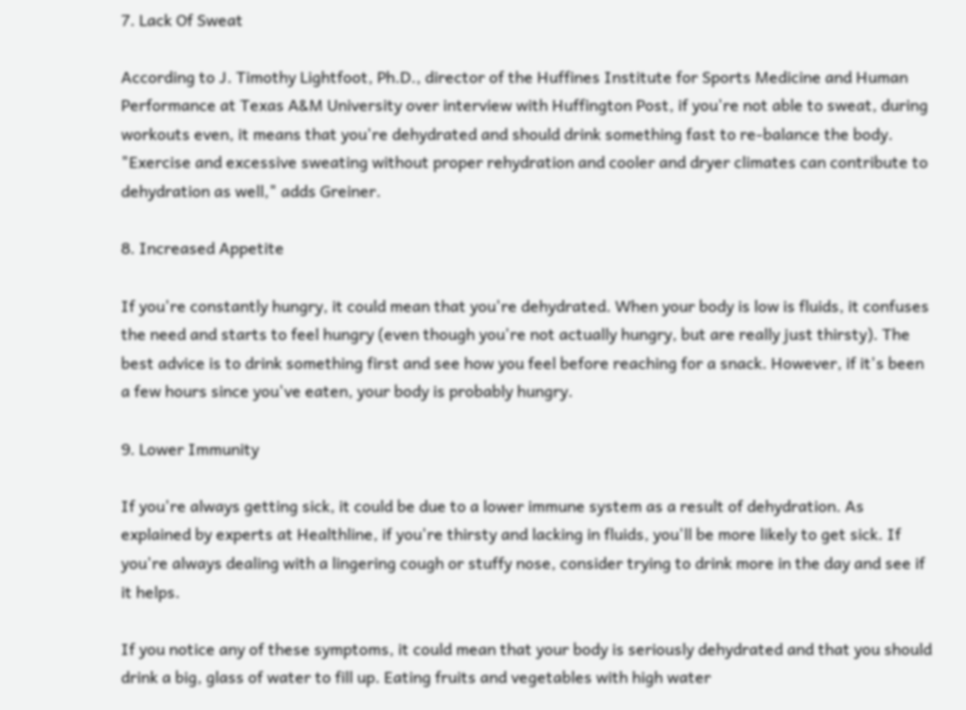7. Lack Of Sweat

According to J. Timothy Lightfoot, Ph.D., director of the Huffines Institute for Sports Medicine and Human Performance at Texas A&M University over interview with Huffington Post, if you're not able to sweat, during workouts even, it means that you're dehydrated and should drink something fast to re-balance the body. "Exercise and excessive sweating without proper rehydration and cooler and dryer climates can contribute to dehydration as well," adds Greiner.

8. Increased Appetite

If you're constantly hungry, it could mean that you're dehydrated. When your body is low is fluids, it confuses the need and starts to feel hungry (even though you're not actually hungry, but are really just thirsty). The best advice is to drink something first and see how you feel before reaching for a snack. However, if it's been a few hours since you've eaten, your body is probably hungry.

9. Lower Immunity

If you're always getting sick, it could be due to a lower immune system as a result of dehydration. As explained by experts at Healthline, if you're thirsty and lacking in fluids, you'll be more likely to get sick. If you're always dealing with a lingering cough or stuffy nose, consider trying to drink more in the day and see if it helps.

If you notice any of these symptoms, it could mean that your body is seriously dehydrated and that you should drink a big, glass of water to fill up. Eating fruits and vegetables with high water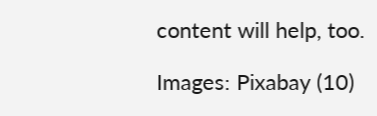content will help, too.

Images: Pixabay (10)